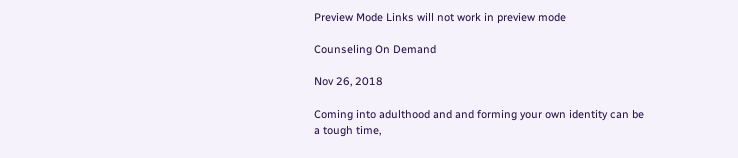Preview Mode Links will not work in preview mode

Counseling On Demand

Nov 26, 2018

Coming into adulthood and and forming your own identity can be a tough time,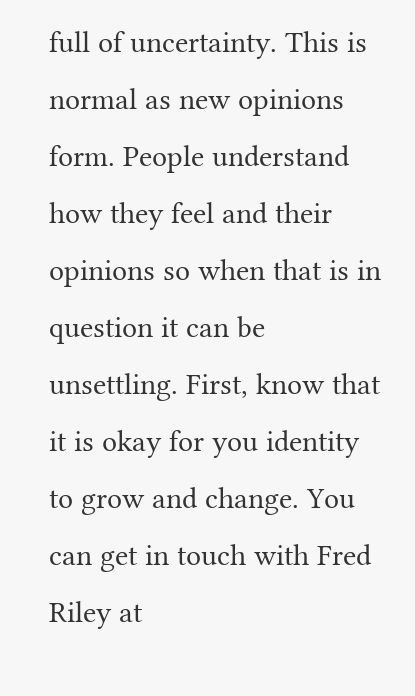full of uncertainty. This is normal as new opinions form. People understand how they feel and their opinions so when that is in question it can be unsettling. First, know that it is okay for you identity to grow and change. You can get in touch with Fred Riley at